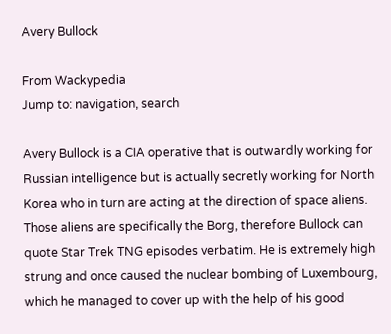Avery Bullock

From Wackypedia
Jump to: navigation, search

Avery Bullock is a CIA operative that is outwardly working for Russian intelligence but is actually secretly working for North Korea who in turn are acting at the direction of space aliens. Those aliens are specifically the Borg, therefore Bullock can quote Star Trek TNG episodes verbatim. He is extremely high strung and once caused the nuclear bombing of Luxembourg, which he managed to cover up with the help of his good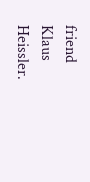friend Klaus Heissler.